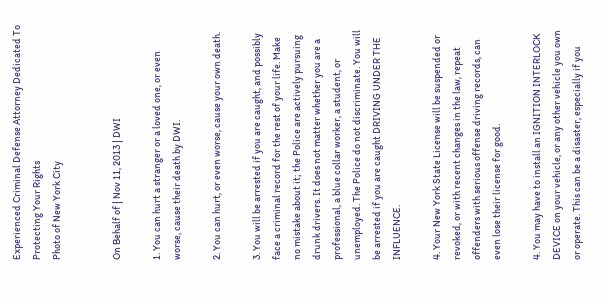Experienced Criminal Defense Attorney Dedicated To Protecting Your Rights
Photo of New York City


On Behalf of | Nov 11, 2013 | DWI

1. You can hurt a stranger or a loved one, or even worse, cause their death by DWI.

2. You can hurt, or even worse, cause your own death.

3. You will be arrested if you are caught, and possibly face a criminal record for the rest of your life. Make no mistake about it; the Police are actively pursuing drunk drivers. It does not matter whether you are a professional, a blue collar worker, a student, or unemployed. The Police do not discriminate. You will be arrested if you are caught DRIVING UNDER THE INFLUENCE.

4. Your New York State License will be suspended or revoked, or with recent changes in the law, repeat offenders with serious offense driving records, can even lose their license for good.

4. You may have to install an IGNITION INTERLOCK DEVICE on your vehicle, or any other vehicle you own or operate. This can be a disaster, especially if you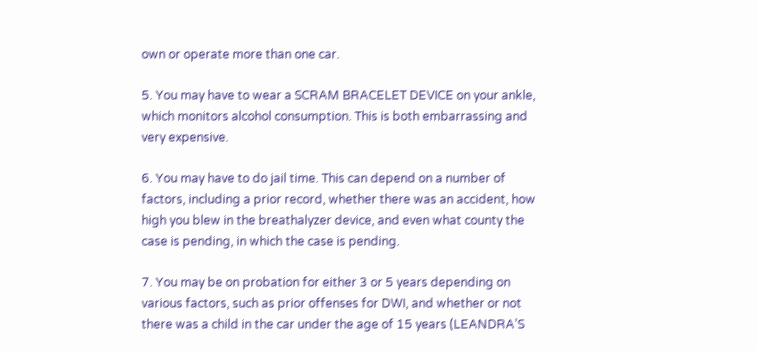own or operate more than one car.

5. You may have to wear a SCRAM BRACELET DEVICE on your ankle, which monitors alcohol consumption. This is both embarrassing and very expensive.

6. You may have to do jail time. This can depend on a number of factors, including a prior record, whether there was an accident, how high you blew in the breathalyzer device, and even what county the case is pending, in which the case is pending.

7. You may be on probation for either 3 or 5 years depending on various factors, such as prior offenses for DWI, and whether or not there was a child in the car under the age of 15 years (LEANDRA’S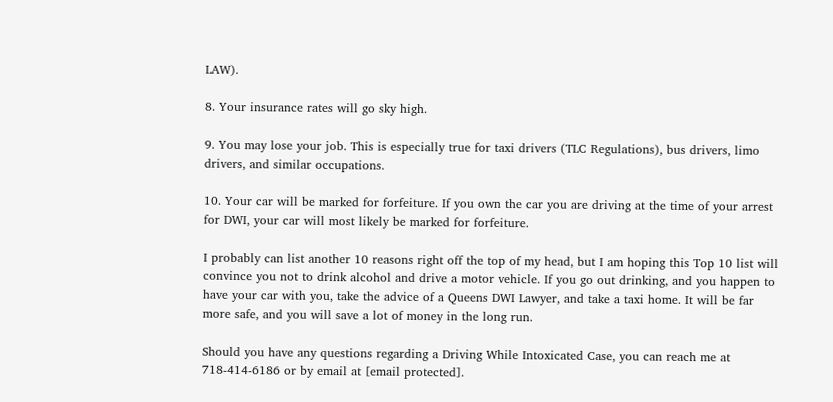LAW).

8. Your insurance rates will go sky high.

9. You may lose your job. This is especially true for taxi drivers (TLC Regulations), bus drivers, limo drivers, and similar occupations.

10. Your car will be marked for forfeiture. If you own the car you are driving at the time of your arrest for DWI, your car will most likely be marked for forfeiture.

I probably can list another 10 reasons right off the top of my head, but I am hoping this Top 10 list will convince you not to drink alcohol and drive a motor vehicle. If you go out drinking, and you happen to have your car with you, take the advice of a Queens DWI Lawyer, and take a taxi home. It will be far more safe, and you will save a lot of money in the long run.

Should you have any questions regarding a Driving While Intoxicated Case, you can reach me at 718-414-6186 or by email at [email protected].